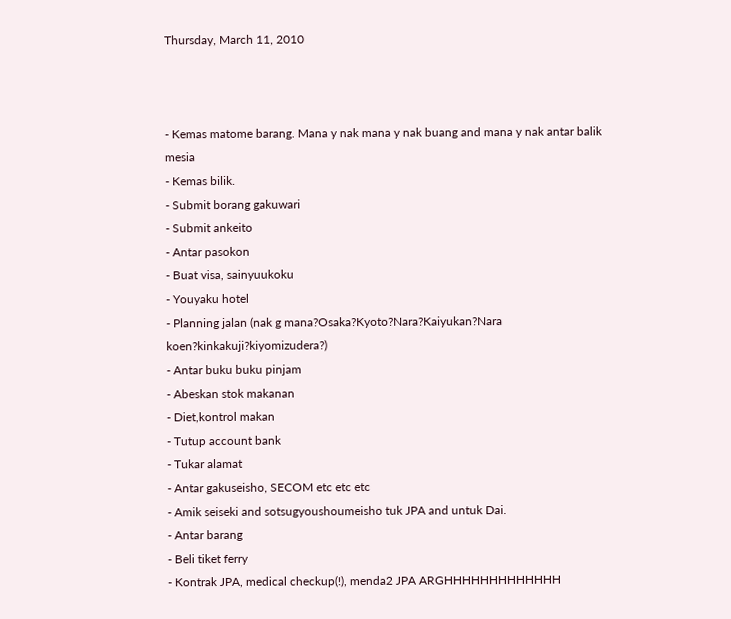Thursday, March 11, 2010



- Kemas matome barang. Mana y nak mana y nak buang and mana y nak antar balik mesia
- Kemas bilik.
- Submit borang gakuwari
- Submit ankeito
- Antar pasokon
- Buat visa, sainyuukoku
- Youyaku hotel
- Planning jalan (nak g mana?Osaka?Kyoto?Nara?Kaiyukan?Nara koen?kinkakuji?kiyomizudera?)
- Antar buku buku pinjam
- Abeskan stok makanan
- Diet,kontrol makan
- Tutup account bank
- Tukar alamat
- Antar gakuseisho, SECOM etc etc etc
- Amik seiseki and sotsugyoushoumeisho tuk JPA and untuk Dai.
- Antar barang
- Beli tiket ferry
- Kontrak JPA, medical checkup(!), menda2 JPA ARGHHHHHHHHHHHHH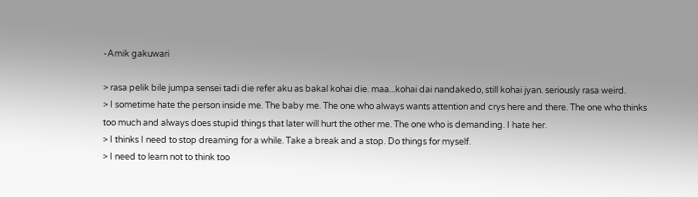-Amik gakuwari

> rasa pelik bile jumpa sensei tadi die refer aku as bakal kohai die. maa...kohai dai nandakedo, still kohai jyan. seriously rasa weird.
> I sometime hate the person inside me. The baby me. The one who always wants attention and crys here and there. The one who thinks too much and always does stupid things that later will hurt the other me. The one who is demanding. I hate her.
> I thinks I need to stop dreaming for a while. Take a break and a stop. Do things for myself.
> I need to learn not to think too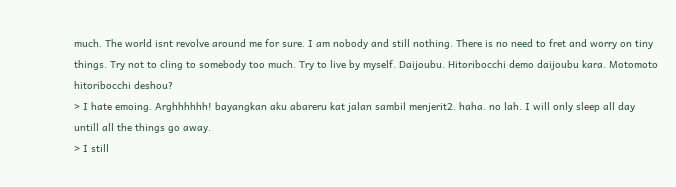much. The world isnt revolve around me for sure. I am nobody and still nothing. There is no need to fret and worry on tiny things. Try not to cling to somebody too much. Try to live by myself. Daijoubu. Hitoribocchi demo daijoubu kara. Motomoto hitoribocchi deshou?
> I hate emoing. Arghhhhhh! bayangkan aku abareru kat jalan sambil menjerit2. haha. no lah. I will only sleep all day untill all the things go away.
> I still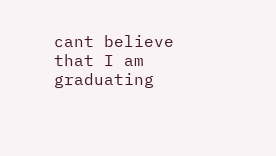cant believe that I am graduating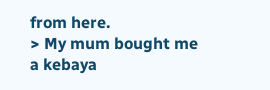from here.
> My mum bought me a kebaya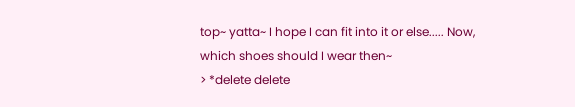top~ yatta~ I hope I can fit into it or else..... Now, which shoes should I wear then~
> *delete delete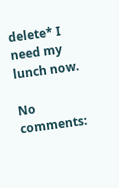delete* I need my lunch now.

No comments: